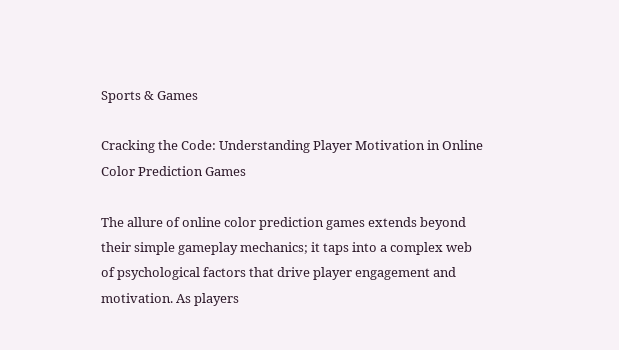Sports & Games

Cracking the Code: Understanding Player Motivation in Online Color Prediction Games

The allure of online color prediction games extends beyond their simple gameplay mechanics; it taps into a complex web of psychological factors that drive player engagement and motivation. As players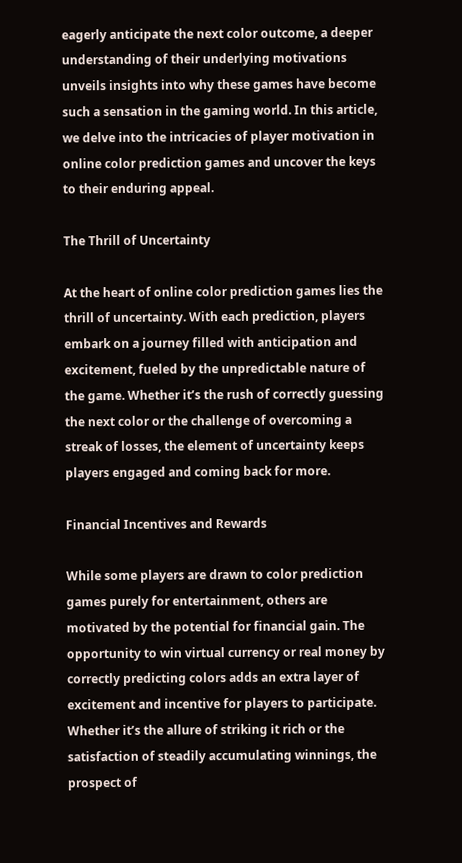eagerly anticipate the next color outcome, a deeper understanding of their underlying motivations unveils insights into why these games have become such a sensation in the gaming world. In this article, we delve into the intricacies of player motivation in online color prediction games and uncover the keys to their enduring appeal.

The Thrill of Uncertainty

At the heart of online color prediction games lies the thrill of uncertainty. With each prediction, players embark on a journey filled with anticipation and excitement, fueled by the unpredictable nature of the game. Whether it’s the rush of correctly guessing the next color or the challenge of overcoming a streak of losses, the element of uncertainty keeps players engaged and coming back for more.

Financial Incentives and Rewards

While some players are drawn to color prediction games purely for entertainment, others are motivated by the potential for financial gain. The opportunity to win virtual currency or real money by correctly predicting colors adds an extra layer of excitement and incentive for players to participate. Whether it’s the allure of striking it rich or the satisfaction of steadily accumulating winnings, the prospect of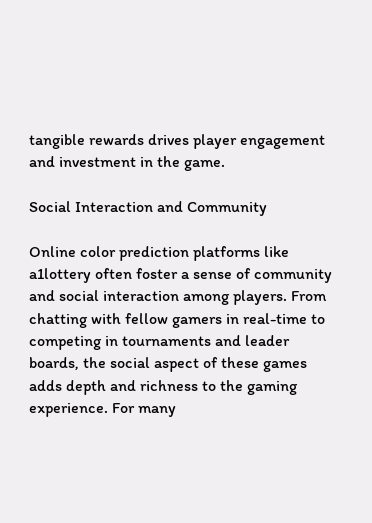tangible rewards drives player engagement and investment in the game.

Social Interaction and Community

Online color prediction platforms like a1lottery often foster a sense of community and social interaction among players. From chatting with fellow gamers in real-time to competing in tournaments and leader boards, the social aspect of these games adds depth and richness to the gaming experience. For many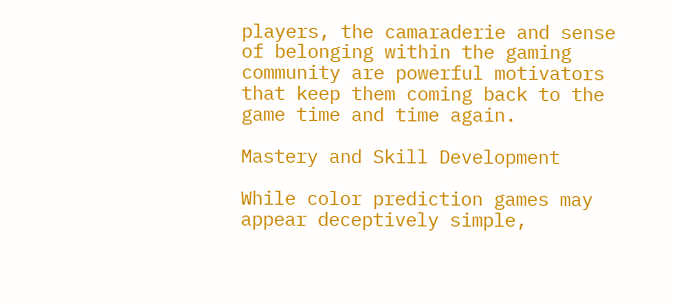players, the camaraderie and sense of belonging within the gaming community are powerful motivators that keep them coming back to the game time and time again.

Mastery and Skill Development

While color prediction games may appear deceptively simple,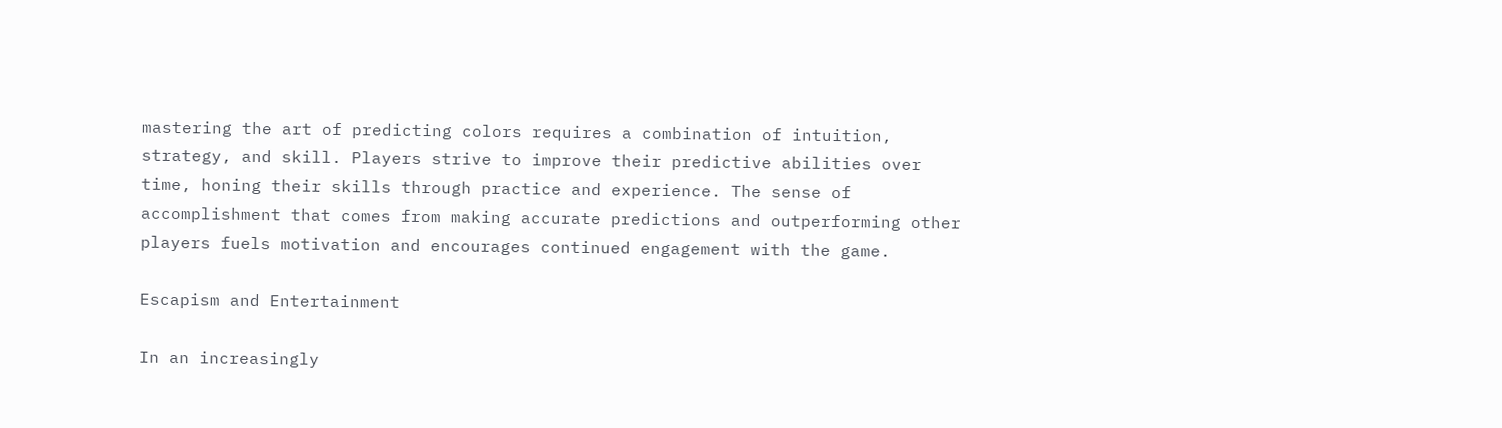mastering the art of predicting colors requires a combination of intuition, strategy, and skill. Players strive to improve their predictive abilities over time, honing their skills through practice and experience. The sense of accomplishment that comes from making accurate predictions and outperforming other players fuels motivation and encourages continued engagement with the game.

Escapism and Entertainment

In an increasingly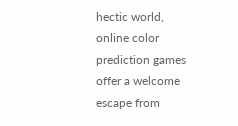hectic world, online color prediction games offer a welcome escape from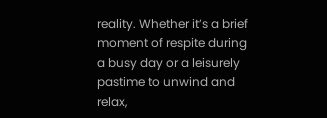reality. Whether it’s a brief moment of respite during a busy day or a leisurely pastime to unwind and relax,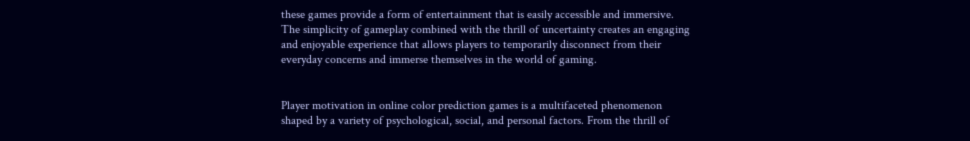these games provide a form of entertainment that is easily accessible and immersive. The simplicity of gameplay combined with the thrill of uncertainty creates an engaging and enjoyable experience that allows players to temporarily disconnect from their everyday concerns and immerse themselves in the world of gaming.


Player motivation in online color prediction games is a multifaceted phenomenon shaped by a variety of psychological, social, and personal factors. From the thrill of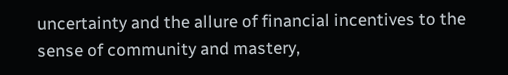uncertainty and the allure of financial incentives to the sense of community and mastery,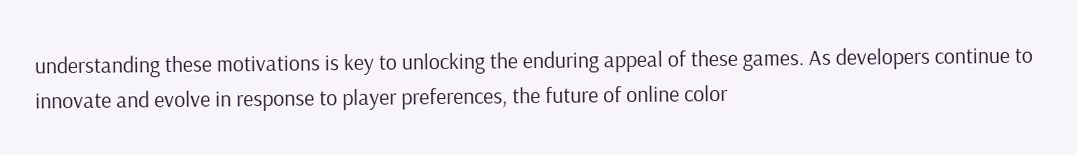understanding these motivations is key to unlocking the enduring appeal of these games. As developers continue to innovate and evolve in response to player preferences, the future of online color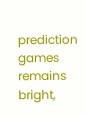prediction games remains bright,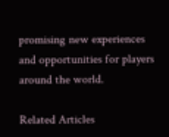promising new experiences and opportunities for players around the world.

Related Articles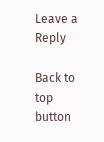Leave a Reply

Back to top button